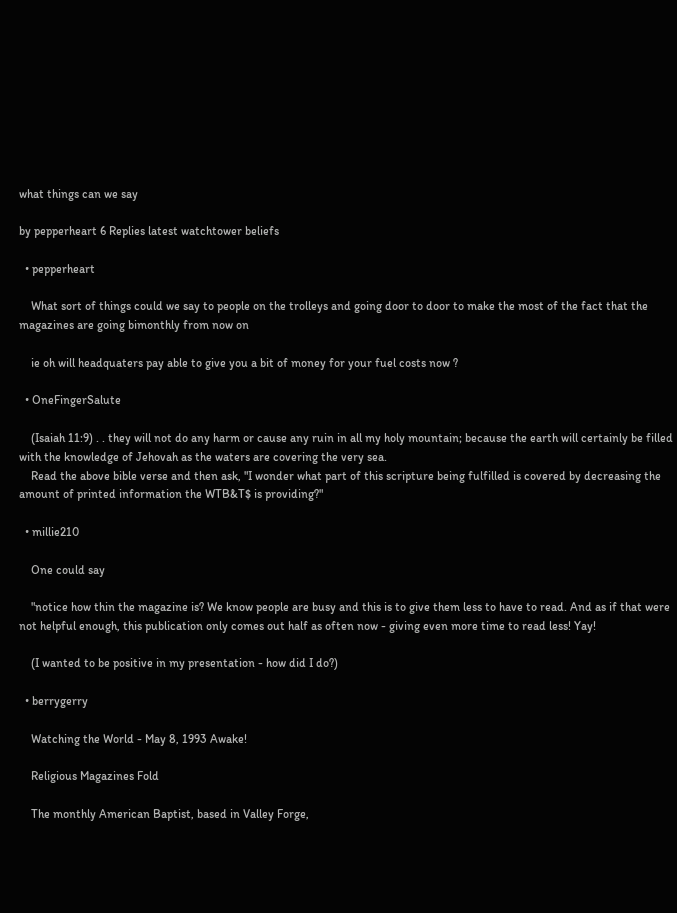what things can we say

by pepperheart 6 Replies latest watchtower beliefs

  • pepperheart

    What sort of things could we say to people on the trolleys and going door to door to make the most of the fact that the magazines are going bimonthly from now on

    ie oh will headquaters pay able to give you a bit of money for your fuel costs now ?

  • OneFingerSalute

    (Isaiah 11:9) . . they will not do any harm or cause any ruin in all my holy mountain; because the earth will certainly be filled with the knowledge of Jehovah as the waters are covering the very sea.
    Read the above bible verse and then ask, "I wonder what part of this scripture being fulfilled is covered by decreasing the amount of printed information the WTB&T$ is providing?"

  • millie210

    One could say

    "notice how thin the magazine is? We know people are busy and this is to give them less to have to read. And as if that were not helpful enough, this publication only comes out half as often now - giving even more time to read less! Yay!

    (I wanted to be positive in my presentation - how did I do?)

  • berrygerry

    Watching the World - May 8, 1993 Awake!

    Religious Magazines Fold

    The monthly American Baptist, based in Valley Forge,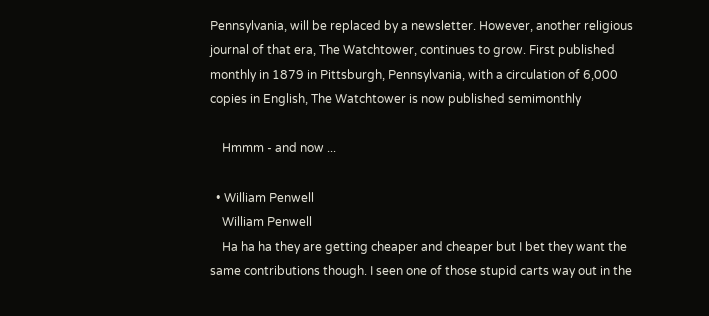Pennsylvania, will be replaced by a newsletter. However, another religious journal of that era, The Watchtower, continues to grow. First published monthly in 1879 in Pittsburgh, Pennsylvania, with a circulation of 6,000 copies in English, The Watchtower is now published semimonthly

    Hmmm - and now ...

  • William Penwell
    William Penwell
    Ha ha ha they are getting cheaper and cheaper but I bet they want the same contributions though. I seen one of those stupid carts way out in the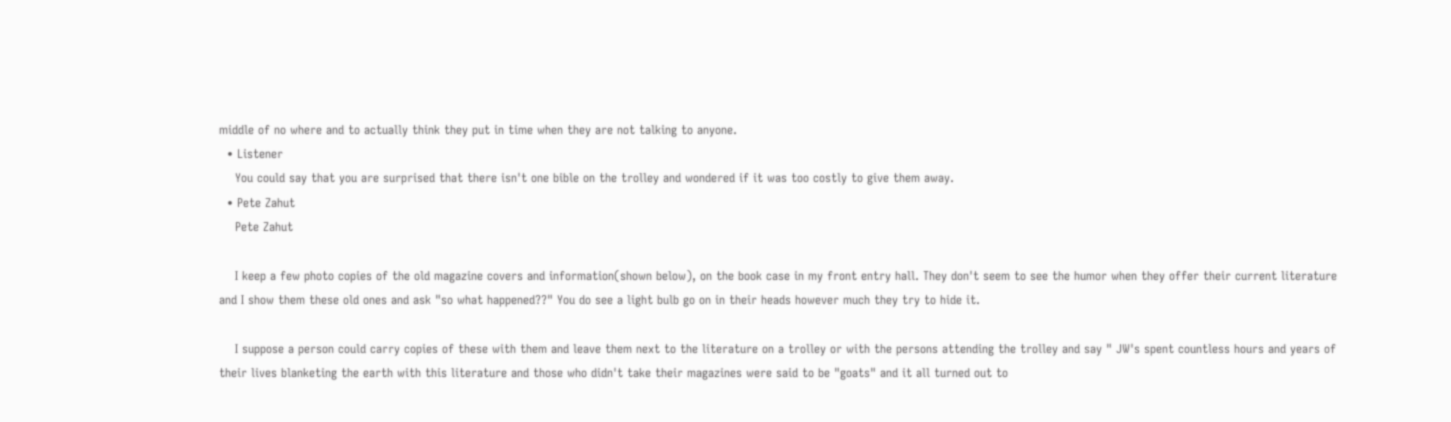middle of no where and to actually think they put in time when they are not talking to anyone.
  • Listener
    You could say that you are surprised that there isn't one bible on the trolley and wondered if it was too costly to give them away.
  • Pete Zahut
    Pete Zahut

    I keep a few photo copies of the old magazine covers and information(shown below), on the book case in my front entry hall. They don't seem to see the humor when they offer their current literature and I show them these old ones and ask "so what happened??" You do see a light bulb go on in their heads however much they try to hide it.

    I suppose a person could carry copies of these with them and leave them next to the literature on a trolley or with the persons attending the trolley and say " JW's spent countless hours and years of their lives blanketing the earth with this literature and those who didn't take their magazines were said to be "goats" and it all turned out to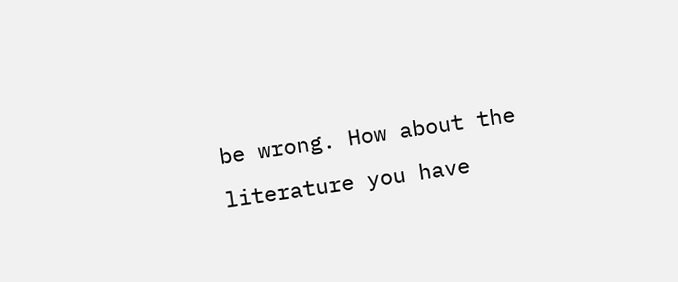be wrong. How about the literature you have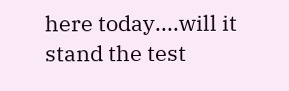here today....will it stand the test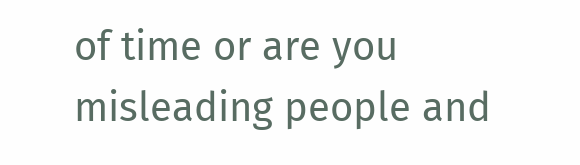of time or are you misleading people and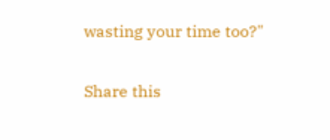wasting your time too?"

Share this